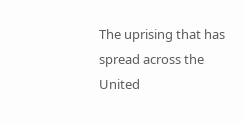The uprising that has spread across the United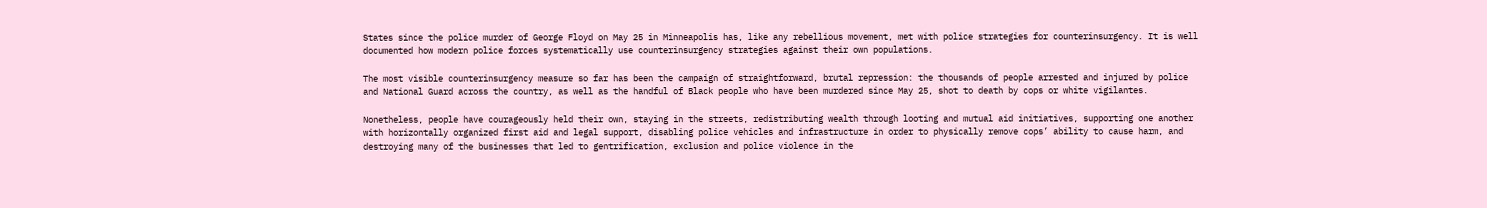States since the police murder of George Floyd on May 25 in Minneapolis has, like any rebellious movement, met with police strategies for counterinsurgency. It is well documented how modern police forces systematically use counterinsurgency strategies against their own populations.

The most visible counterinsurgency measure so far has been the campaign of straightforward, brutal repression: the thousands of people arrested and injured by police and National Guard across the country, as well as the handful of Black people who have been murdered since May 25, shot to death by cops or white vigilantes.

Nonetheless, people have courageously held their own, staying in the streets, redistributing wealth through looting and mutual aid initiatives, supporting one another with horizontally organized first aid and legal support, disabling police vehicles and infrastructure in order to physically remove cops’ ability to cause harm, and destroying many of the businesses that led to gentrification, exclusion and police violence in the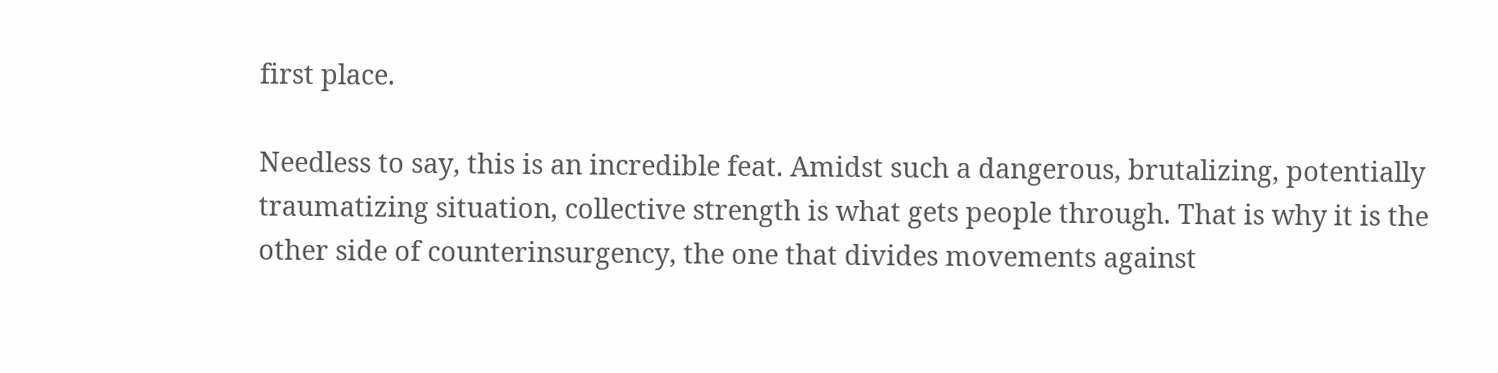first place.

Needless to say, this is an incredible feat. Amidst such a dangerous, brutalizing, potentially traumatizing situation, collective strength is what gets people through. That is why it is the other side of counterinsurgency, the one that divides movements against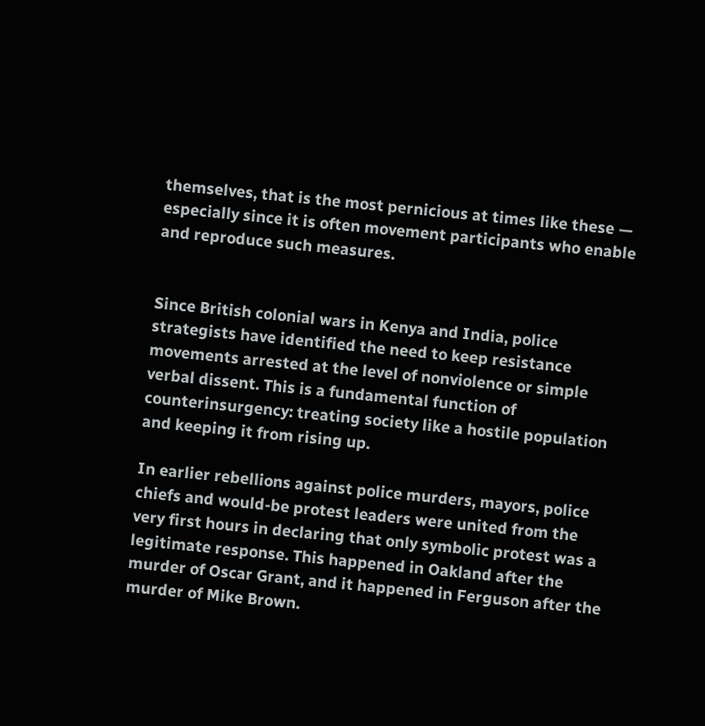themselves, that is the most pernicious at times like these — especially since it is often movement participants who enable and reproduce such measures.


Since British colonial wars in Kenya and India, police strategists have identified the need to keep resistance movements arrested at the level of nonviolence or simple verbal dissent. This is a fundamental function of counterinsurgency: treating society like a hostile population and keeping it from rising up.

In earlier rebellions against police murders, mayors, police chiefs and would-be protest leaders were united from the very first hours in declaring that only symbolic protest was a legitimate response. This happened in Oakland after the murder of Oscar Grant, and it happened in Ferguson after the murder of Mike Brown.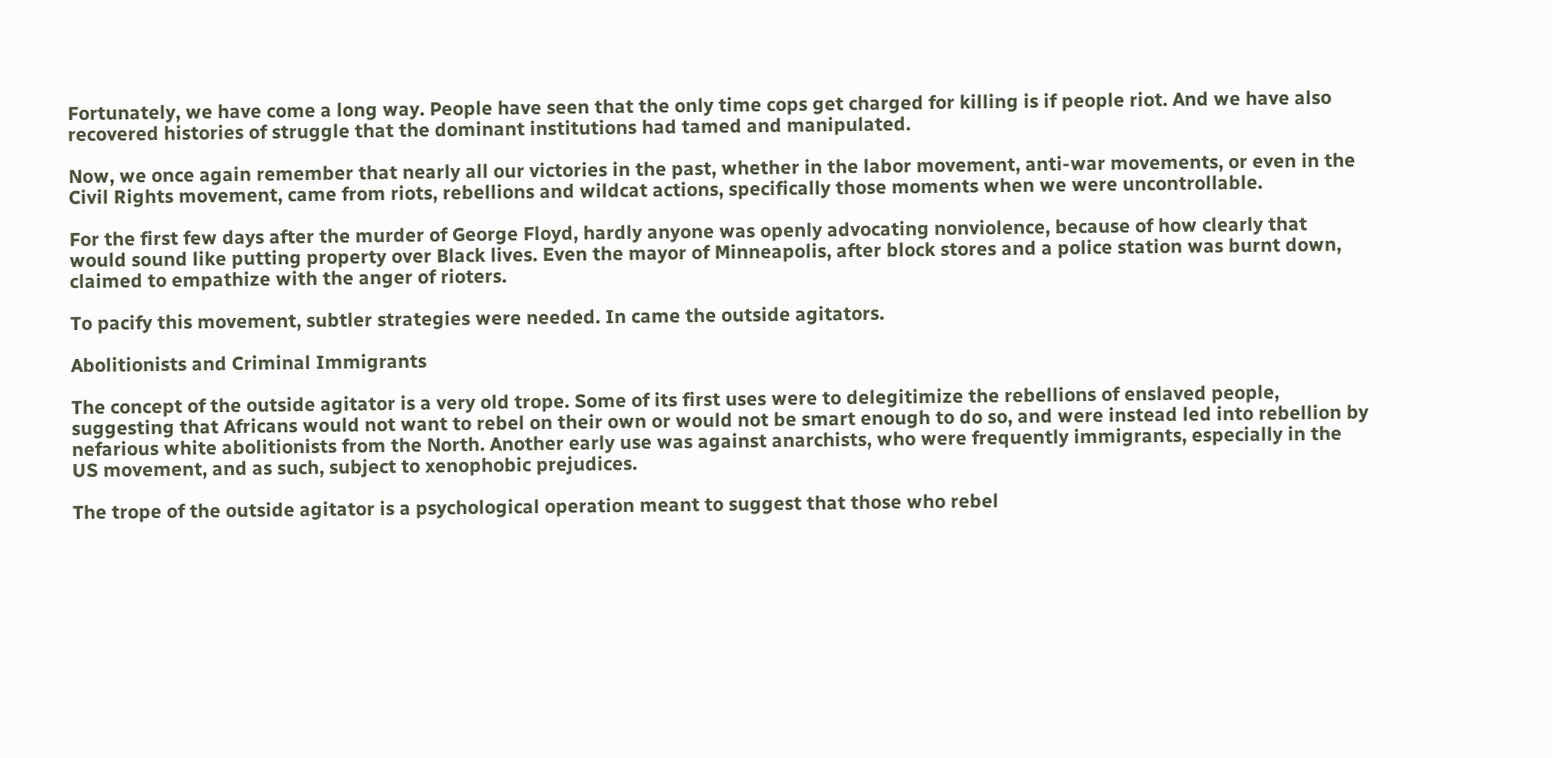Fortunately, we have come a long way. People have seen that the only time cops get charged for killing is if people riot. And we have also recovered histories of struggle that the dominant institutions had tamed and manipulated.

Now, we once again remember that nearly all our victories in the past, whether in the labor movement, anti-war movements, or even in the Civil Rights movement, came from riots, rebellions and wildcat actions, specifically those moments when we were uncontrollable.

For the first few days after the murder of George Floyd, hardly anyone was openly advocating nonviolence, because of how clearly that would sound like putting property over Black lives. Even the mayor of Minneapolis, after block stores and a police station was burnt down, claimed to empathize with the anger of rioters.

To pacify this movement, subtler strategies were needed. In came the outside agitators.

Abolitionists and Criminal Immigrants

The concept of the outside agitator is a very old trope. Some of its first uses were to delegitimize the rebellions of enslaved people, suggesting that Africans would not want to rebel on their own or would not be smart enough to do so, and were instead led into rebellion by nefarious white abolitionists from the North. Another early use was against anarchists, who were frequently immigrants, especially in the US movement, and as such, subject to xenophobic prejudices.

The trope of the outside agitator is a psychological operation meant to suggest that those who rebel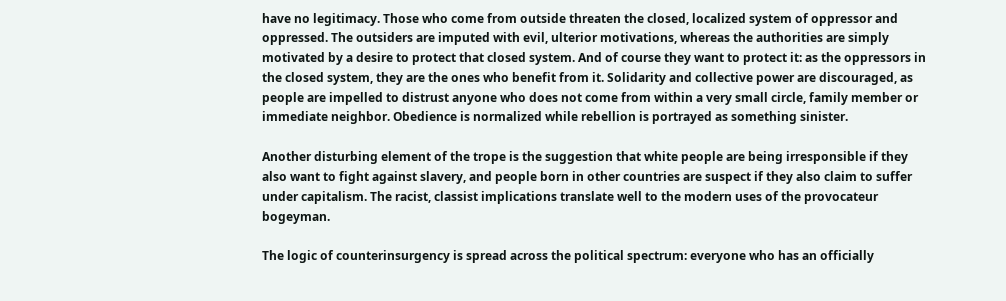have no legitimacy. Those who come from outside threaten the closed, localized system of oppressor and oppressed. The outsiders are imputed with evil, ulterior motivations, whereas the authorities are simply motivated by a desire to protect that closed system. And of course they want to protect it: as the oppressors in the closed system, they are the ones who benefit from it. Solidarity and collective power are discouraged, as people are impelled to distrust anyone who does not come from within a very small circle, family member or immediate neighbor. Obedience is normalized while rebellion is portrayed as something sinister.

Another disturbing element of the trope is the suggestion that white people are being irresponsible if they also want to fight against slavery, and people born in other countries are suspect if they also claim to suffer under capitalism. The racist, classist implications translate well to the modern uses of the provocateur bogeyman.

The logic of counterinsurgency is spread across the political spectrum: everyone who has an officially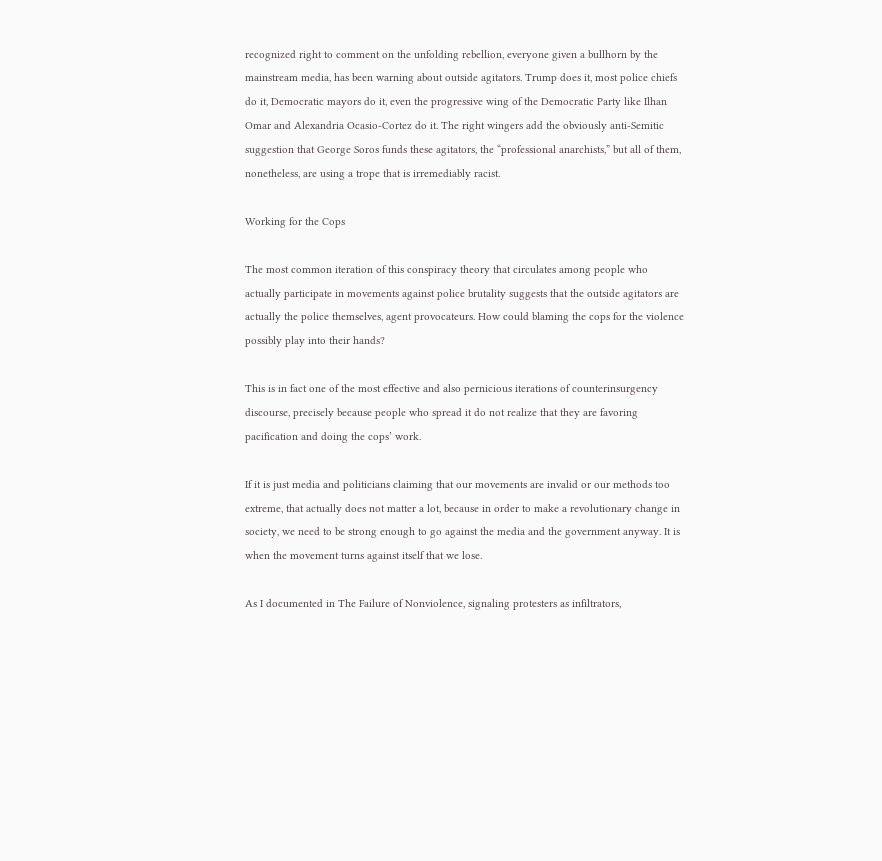recognized right to comment on the unfolding rebellion, everyone given a bullhorn by the mainstream media, has been warning about outside agitators. Trump does it, most police chiefs do it, Democratic mayors do it, even the progressive wing of the Democratic Party like Ilhan Omar and Alexandria Ocasio-Cortez do it. The right wingers add the obviously anti-Semitic suggestion that George Soros funds these agitators, the “professional anarchists,” but all of them, nonetheless, are using a trope that is irremediably racist.

Working for the Cops

The most common iteration of this conspiracy theory that circulates among people who actually participate in movements against police brutality suggests that the outside agitators are actually the police themselves, agent provocateurs. How could blaming the cops for the violence possibly play into their hands?

This is in fact one of the most effective and also pernicious iterations of counterinsurgency discourse, precisely because people who spread it do not realize that they are favoring pacification and doing the cops’ work.

If it is just media and politicians claiming that our movements are invalid or our methods too extreme, that actually does not matter a lot, because in order to make a revolutionary change in society, we need to be strong enough to go against the media and the government anyway. It is when the movement turns against itself that we lose.

As I documented in The Failure of Nonviolence, signaling protesters as infiltrators,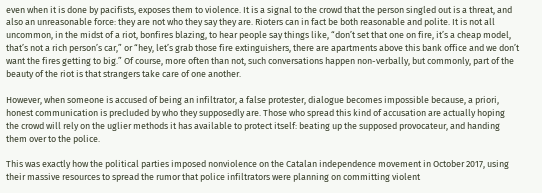even when it is done by pacifists, exposes them to violence. It is a signal to the crowd that the person singled out is a threat, and also an unreasonable force: they are not who they say they are. Rioters can in fact be both reasonable and polite. It is not all uncommon, in the midst of a riot, bonfires blazing, to hear people say things like, “don’t set that one on fire, it’s a cheap model, that’s not a rich person’s car,” or “hey, let’s grab those fire extinguishers, there are apartments above this bank office and we don’t want the fires getting to big.” Of course, more often than not, such conversations happen non-verbally, but commonly, part of the beauty of the riot is that strangers take care of one another.

However, when someone is accused of being an infiltrator, a false protester, dialogue becomes impossible because, a priori, honest communication is precluded by who they supposedly are. Those who spread this kind of accusation are actually hoping the crowd will rely on the uglier methods it has available to protect itself: beating up the supposed provocateur, and handing them over to the police.

This was exactly how the political parties imposed nonviolence on the Catalan independence movement in October 2017, using their massive resources to spread the rumor that police infiltrators were planning on committing violent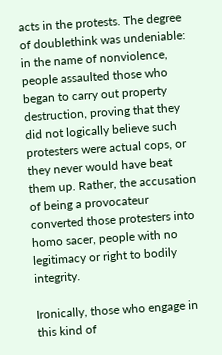acts in the protests. The degree of doublethink was undeniable: in the name of nonviolence, people assaulted those who began to carry out property destruction, proving that they did not logically believe such protesters were actual cops, or they never would have beat them up. Rather, the accusation of being a provocateur converted those protesters into homo sacer, people with no legitimacy or right to bodily integrity.

Ironically, those who engage in this kind of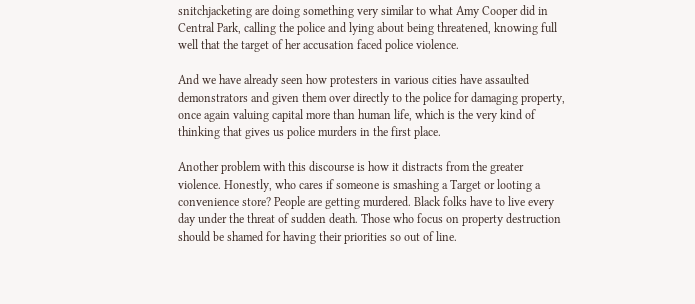snitchjacketing are doing something very similar to what Amy Cooper did in Central Park, calling the police and lying about being threatened, knowing full well that the target of her accusation faced police violence.

And we have already seen how protesters in various cities have assaulted demonstrators and given them over directly to the police for damaging property, once again valuing capital more than human life, which is the very kind of thinking that gives us police murders in the first place.

Another problem with this discourse is how it distracts from the greater violence. Honestly, who cares if someone is smashing a Target or looting a convenience store? People are getting murdered. Black folks have to live every day under the threat of sudden death. Those who focus on property destruction should be shamed for having their priorities so out of line.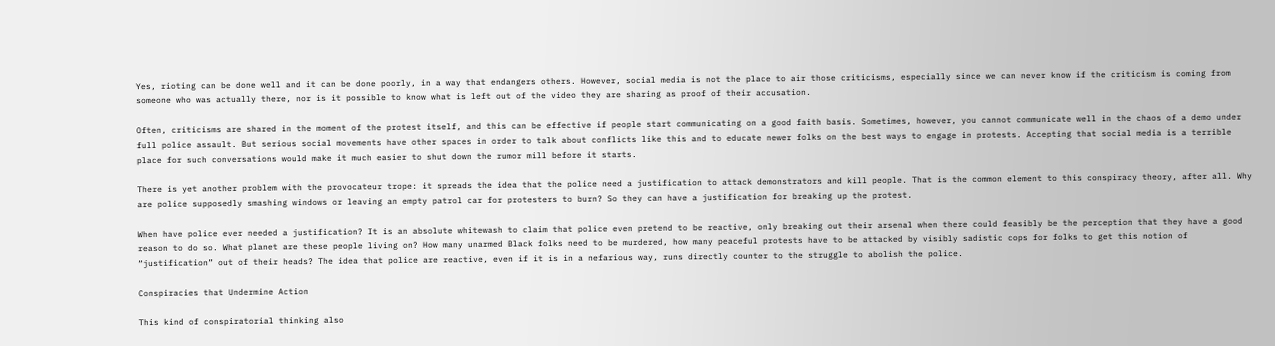Yes, rioting can be done well and it can be done poorly, in a way that endangers others. However, social media is not the place to air those criticisms, especially since we can never know if the criticism is coming from someone who was actually there, nor is it possible to know what is left out of the video they are sharing as proof of their accusation.

Often, criticisms are shared in the moment of the protest itself, and this can be effective if people start communicating on a good faith basis. Sometimes, however, you cannot communicate well in the chaos of a demo under full police assault. But serious social movements have other spaces in order to talk about conflicts like this and to educate newer folks on the best ways to engage in protests. Accepting that social media is a terrible place for such conversations would make it much easier to shut down the rumor mill before it starts.

There is yet another problem with the provocateur trope: it spreads the idea that the police need a justification to attack demonstrators and kill people. That is the common element to this conspiracy theory, after all. Why are police supposedly smashing windows or leaving an empty patrol car for protesters to burn? So they can have a justification for breaking up the protest.

When have police ever needed a justification? It is an absolute whitewash to claim that police even pretend to be reactive, only breaking out their arsenal when there could feasibly be the perception that they have a good reason to do so. What planet are these people living on? How many unarmed Black folks need to be murdered, how many peaceful protests have to be attacked by visibly sadistic cops for folks to get this notion of “justification” out of their heads? The idea that police are reactive, even if it is in a nefarious way, runs directly counter to the struggle to abolish the police.

Conspiracies that Undermine Action

This kind of conspiratorial thinking also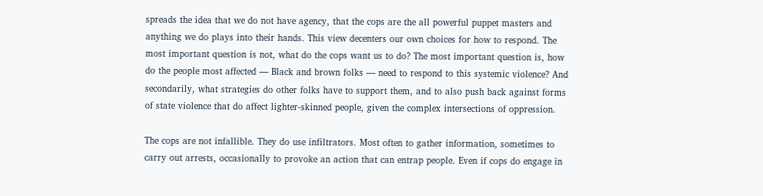spreads the idea that we do not have agency, that the cops are the all powerful puppet masters and anything we do plays into their hands. This view decenters our own choices for how to respond. The most important question is not, what do the cops want us to do? The most important question is, how do the people most affected — Black and brown folks — need to respond to this systemic violence? And secondarily, what strategies do other folks have to support them, and to also push back against forms of state violence that do affect lighter-skinned people, given the complex intersections of oppression.

The cops are not infallible. They do use infiltrators. Most often to gather information, sometimes to carry out arrests, occasionally to provoke an action that can entrap people. Even if cops do engage in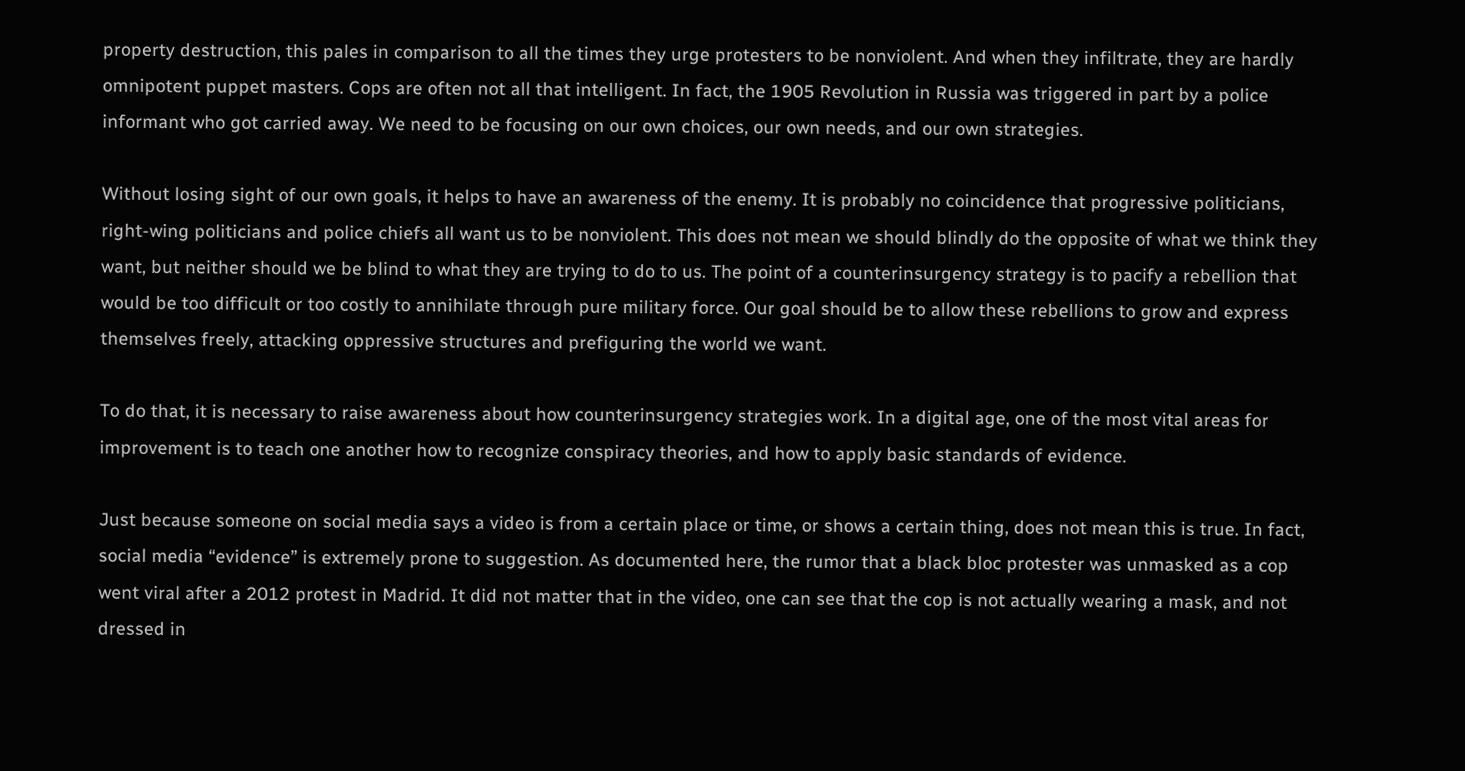property destruction, this pales in comparison to all the times they urge protesters to be nonviolent. And when they infiltrate, they are hardly omnipotent puppet masters. Cops are often not all that intelligent. In fact, the 1905 Revolution in Russia was triggered in part by a police informant who got carried away. We need to be focusing on our own choices, our own needs, and our own strategies.

Without losing sight of our own goals, it helps to have an awareness of the enemy. It is probably no coincidence that progressive politicians, right-wing politicians and police chiefs all want us to be nonviolent. This does not mean we should blindly do the opposite of what we think they want, but neither should we be blind to what they are trying to do to us. The point of a counterinsurgency strategy is to pacify a rebellion that would be too difficult or too costly to annihilate through pure military force. Our goal should be to allow these rebellions to grow and express themselves freely, attacking oppressive structures and prefiguring the world we want.

To do that, it is necessary to raise awareness about how counterinsurgency strategies work. In a digital age, one of the most vital areas for improvement is to teach one another how to recognize conspiracy theories, and how to apply basic standards of evidence.

Just because someone on social media says a video is from a certain place or time, or shows a certain thing, does not mean this is true. In fact, social media “evidence” is extremely prone to suggestion. As documented here, the rumor that a black bloc protester was unmasked as a cop went viral after a 2012 protest in Madrid. It did not matter that in the video, one can see that the cop is not actually wearing a mask, and not dressed in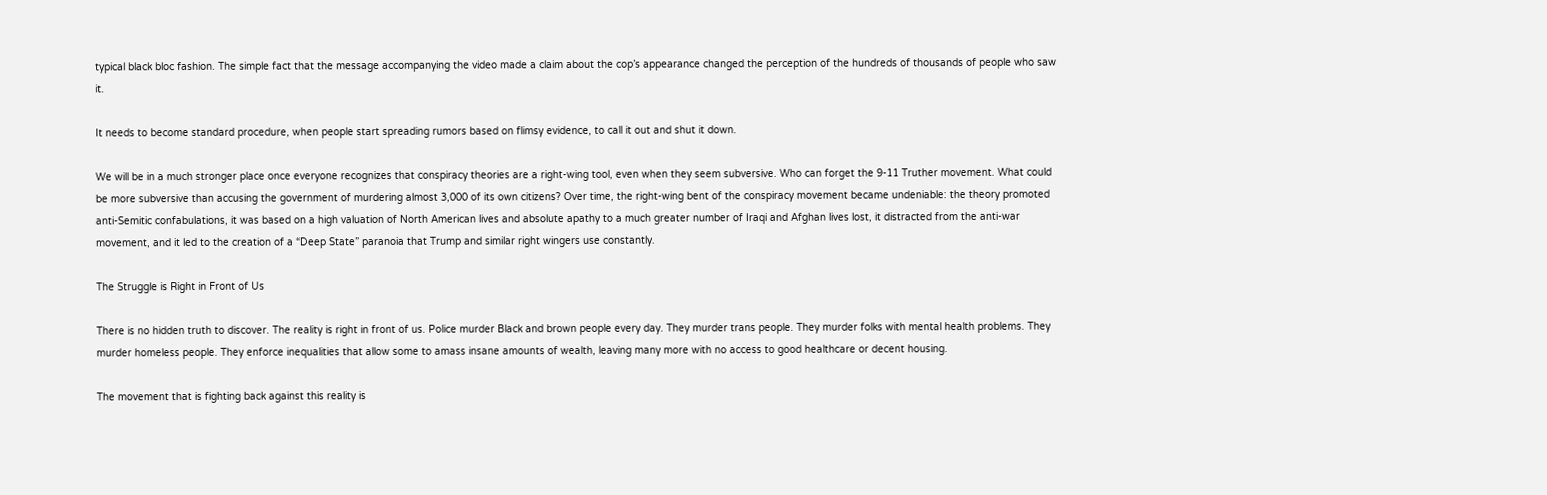typical black bloc fashion. The simple fact that the message accompanying the video made a claim about the cop’s appearance changed the perception of the hundreds of thousands of people who saw it.

It needs to become standard procedure, when people start spreading rumors based on flimsy evidence, to call it out and shut it down.

We will be in a much stronger place once everyone recognizes that conspiracy theories are a right-wing tool, even when they seem subversive. Who can forget the 9-11 Truther movement. What could be more subversive than accusing the government of murdering almost 3,000 of its own citizens? Over time, the right-wing bent of the conspiracy movement became undeniable: the theory promoted anti-Semitic confabulations, it was based on a high valuation of North American lives and absolute apathy to a much greater number of Iraqi and Afghan lives lost, it distracted from the anti-war movement, and it led to the creation of a “Deep State” paranoia that Trump and similar right wingers use constantly.

The Struggle is Right in Front of Us

There is no hidden truth to discover. The reality is right in front of us. Police murder Black and brown people every day. They murder trans people. They murder folks with mental health problems. They murder homeless people. They enforce inequalities that allow some to amass insane amounts of wealth, leaving many more with no access to good healthcare or decent housing.

The movement that is fighting back against this reality is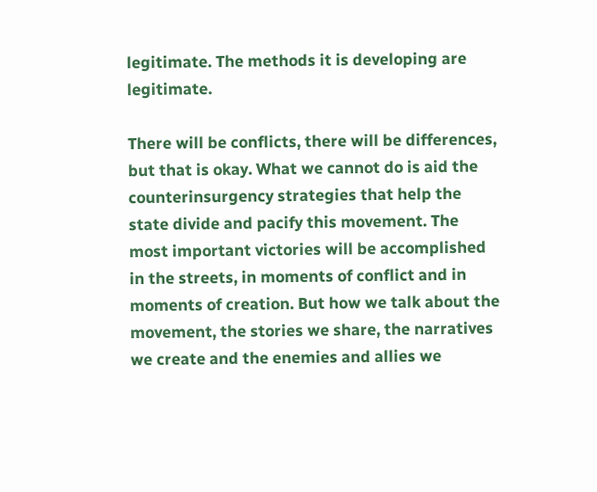legitimate. The methods it is developing are legitimate.

There will be conflicts, there will be differences, but that is okay. What we cannot do is aid the counterinsurgency strategies that help the state divide and pacify this movement. The most important victories will be accomplished in the streets, in moments of conflict and in moments of creation. But how we talk about the movement, the stories we share, the narratives we create and the enemies and allies we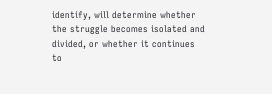identify, will determine whether the struggle becomes isolated and divided, or whether it continues to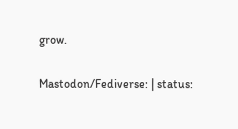grow.

Mastodon/Fediverse: | status: